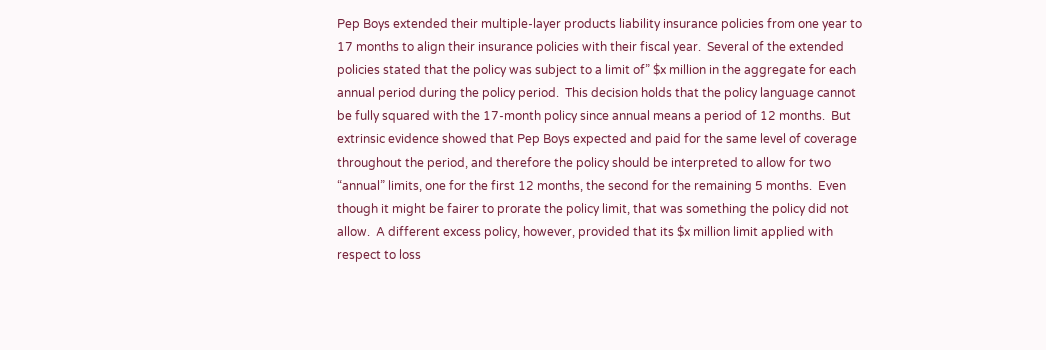Pep Boys extended their multiple-layer products liability insurance policies from one year to 17 months to align their insurance policies with their fiscal year.  Several of the extended policies stated that the policy was subject to a limit of” $x million in the aggregate for each annual period during the policy period.  This decision holds that the policy language cannot be fully squared with the 17-month policy since annual means a period of 12 months.  But extrinsic evidence showed that Pep Boys expected and paid for the same level of coverage throughout the period, and therefore the policy should be interpreted to allow for two “annual” limits, one for the first 12 months, the second for the remaining 5 months.  Even though it might be fairer to prorate the policy limit, that was something the policy did not allow.  A different excess policy, however, provided that its $x million limit applied with respect to loss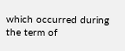which occurred during the term of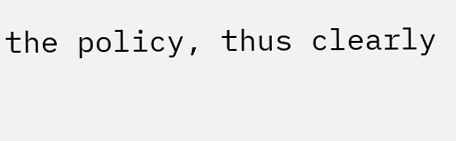the policy, thus clearly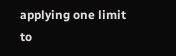applying one limit to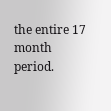the entire 17 month period.